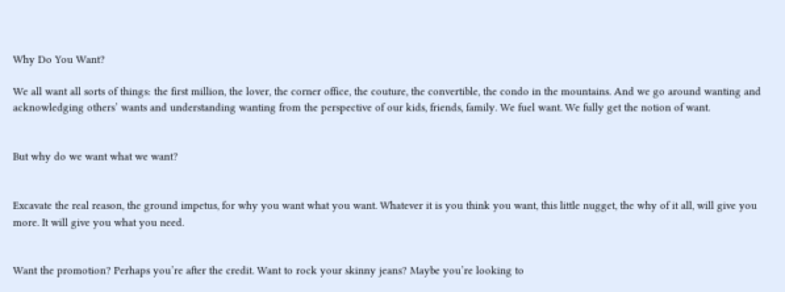Why Do You Want?

We all want all sorts of things: the first million, the lover, the corner office, the couture, the convertible, the condo in the mountains. And we go around wanting and acknowledging others’ wants and understanding wanting from the perspective of our kids, friends, family. We fuel want. We fully get the notion of want.


But why do we want what we want?


Excavate the real reason, the ground impetus, for why you want what you want. Whatever it is you think you want, this little nugget, the why of it all, will give you more. It will give you what you need.


Want the promotion? Perhaps you’re after the credit. Want to rock your skinny jeans? Maybe you’re looking to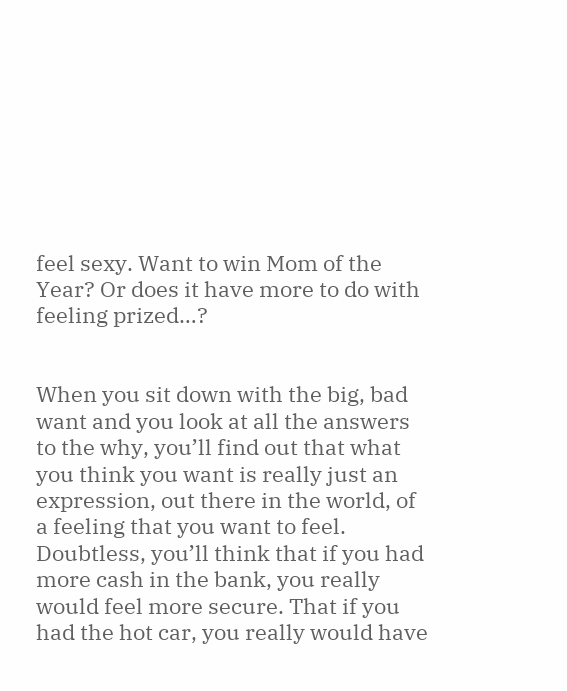feel sexy. Want to win Mom of the Year? Or does it have more to do with feeling prized…?


When you sit down with the big, bad want and you look at all the answers to the why, you’ll find out that what you think you want is really just an expression, out there in the world, of a feeling that you want to feel. Doubtless, you’ll think that if you had more cash in the bank, you really would feel more secure. That if you had the hot car, you really would have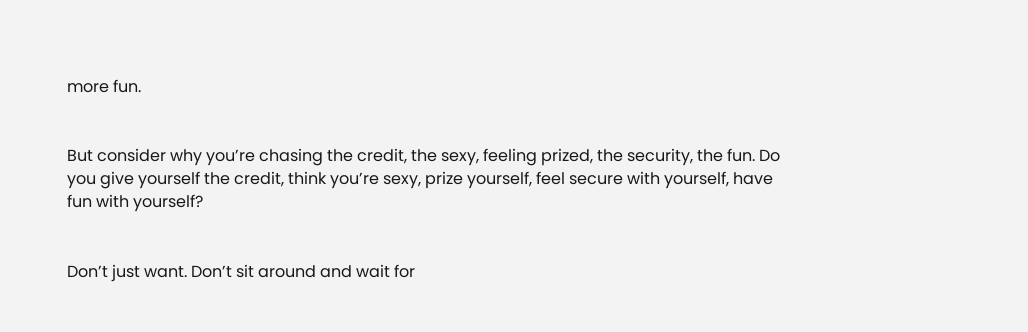more fun.


But consider why you’re chasing the credit, the sexy, feeling prized, the security, the fun. Do you give yourself the credit, think you’re sexy, prize yourself, feel secure with yourself, have fun with yourself?


Don’t just want. Don’t sit around and wait for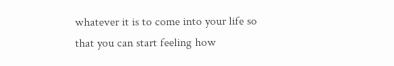whatever it is to come into your life so that you can start feeling how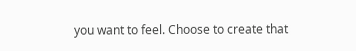you want to feel. Choose to create that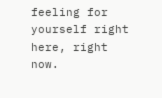feeling for yourself right here, right now.